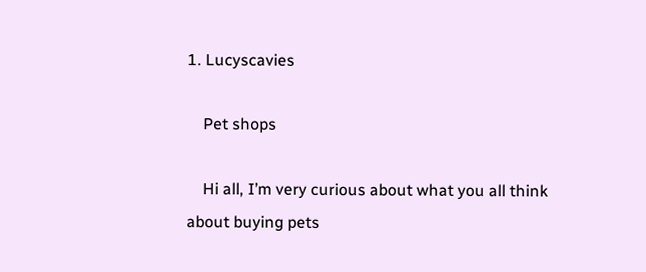1. Lucyscavies

    Pet shops

    Hi all, I’m very curious about what you all think about buying pets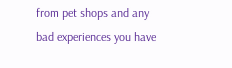from pet shops and any bad experiences you have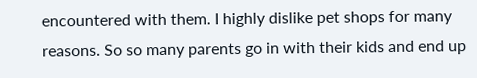encountered with them. I highly dislike pet shops for many reasons. So so many parents go in with their kids and end up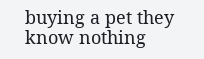buying a pet they know nothing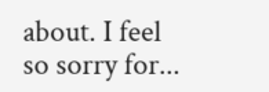about. I feel so sorry for...